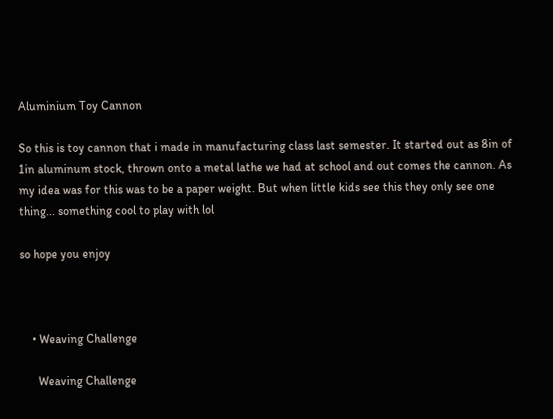Aluminium Toy Cannon

So this is toy cannon that i made in manufacturing class last semester. It started out as 8in of 1in aluminum stock, thrown onto a metal lathe we had at school and out comes the cannon. As my idea was for this was to be a paper weight. But when little kids see this they only see one thing... something cool to play with lol

so hope you enjoy



    • Weaving Challenge

      Weaving Challenge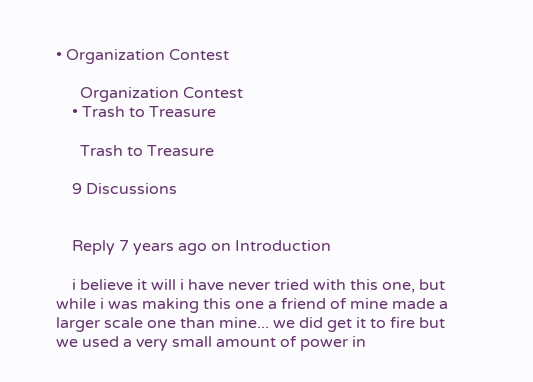• Organization Contest

      Organization Contest
    • Trash to Treasure

      Trash to Treasure

    9 Discussions


    Reply 7 years ago on Introduction

    i believe it will i have never tried with this one, but while i was making this one a friend of mine made a larger scale one than mine... we did get it to fire but we used a very small amount of power in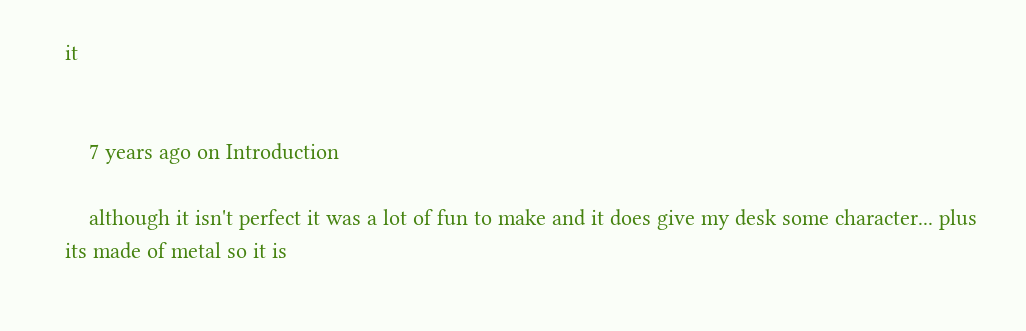it


    7 years ago on Introduction

    although it isn't perfect it was a lot of fun to make and it does give my desk some character... plus its made of metal so it is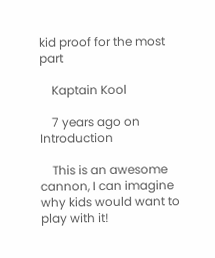kid proof for the most part

    Kaptain Kool

    7 years ago on Introduction

    This is an awesome cannon, I can imagine why kids would want to play with it!